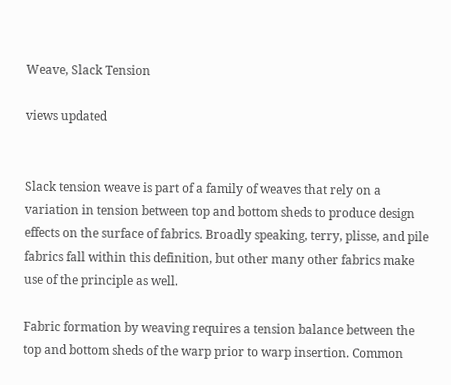Weave, Slack Tension

views updated


Slack tension weave is part of a family of weaves that rely on a variation in tension between top and bottom sheds to produce design effects on the surface of fabrics. Broadly speaking, terry, plisse, and pile fabrics fall within this definition, but other many other fabrics make use of the principle as well.

Fabric formation by weaving requires a tension balance between the top and bottom sheds of the warp prior to warp insertion. Common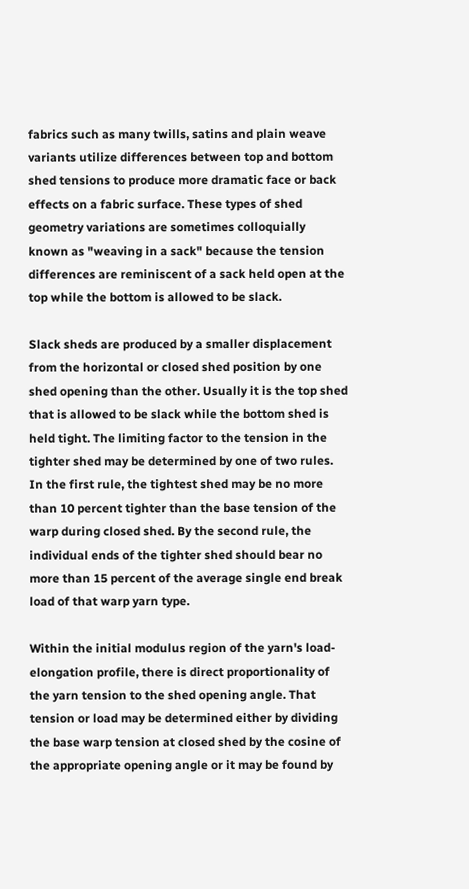fabrics such as many twills, satins and plain weave variants utilize differences between top and bottom shed tensions to produce more dramatic face or back effects on a fabric surface. These types of shed geometry variations are sometimes colloquially known as "weaving in a sack" because the tension differences are reminiscent of a sack held open at the top while the bottom is allowed to be slack.

Slack sheds are produced by a smaller displacement from the horizontal or closed shed position by one shed opening than the other. Usually it is the top shed that is allowed to be slack while the bottom shed is held tight. The limiting factor to the tension in the tighter shed may be determined by one of two rules. In the first rule, the tightest shed may be no more than 10 percent tighter than the base tension of the warp during closed shed. By the second rule, the individual ends of the tighter shed should bear no more than 15 percent of the average single end break load of that warp yarn type.

Within the initial modulus region of the yarn's load-elongation profile, there is direct proportionality of the yarn tension to the shed opening angle. That tension or load may be determined either by dividing the base warp tension at closed shed by the cosine of the appropriate opening angle or it may be found by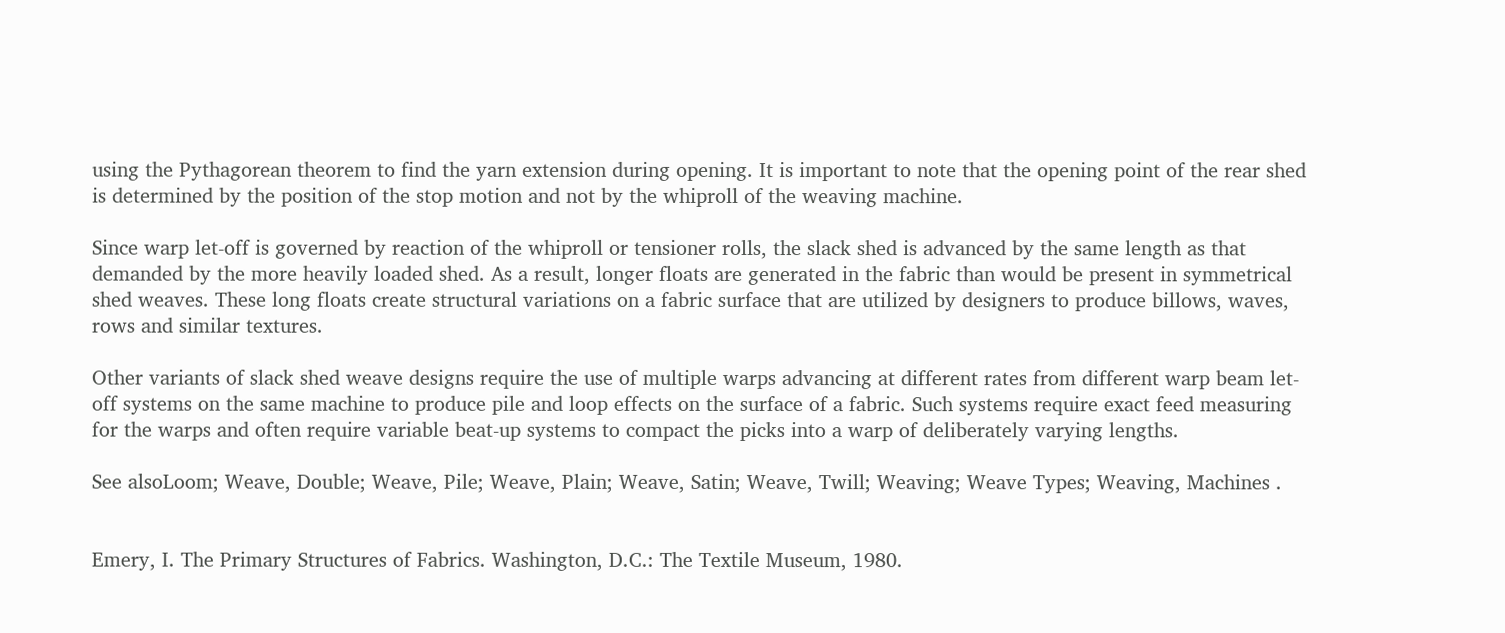using the Pythagorean theorem to find the yarn extension during opening. It is important to note that the opening point of the rear shed is determined by the position of the stop motion and not by the whiproll of the weaving machine.

Since warp let-off is governed by reaction of the whiproll or tensioner rolls, the slack shed is advanced by the same length as that demanded by the more heavily loaded shed. As a result, longer floats are generated in the fabric than would be present in symmetrical shed weaves. These long floats create structural variations on a fabric surface that are utilized by designers to produce billows, waves, rows and similar textures.

Other variants of slack shed weave designs require the use of multiple warps advancing at different rates from different warp beam let-off systems on the same machine to produce pile and loop effects on the surface of a fabric. Such systems require exact feed measuring for the warps and often require variable beat-up systems to compact the picks into a warp of deliberately varying lengths.

See alsoLoom; Weave, Double; Weave, Pile; Weave, Plain; Weave, Satin; Weave, Twill; Weaving; Weave Types; Weaving, Machines .


Emery, I. The Primary Structures of Fabrics. Washington, D.C.: The Textile Museum, 1980.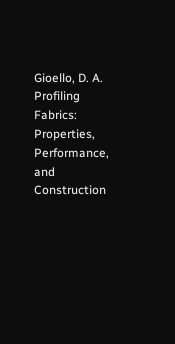Gioello, D. A. Profiling Fabrics: Properties, Performance, and Construction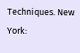Techniques. New York: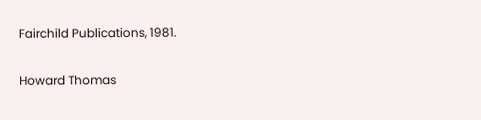Fairchild Publications, 1981.

Howard Thomas